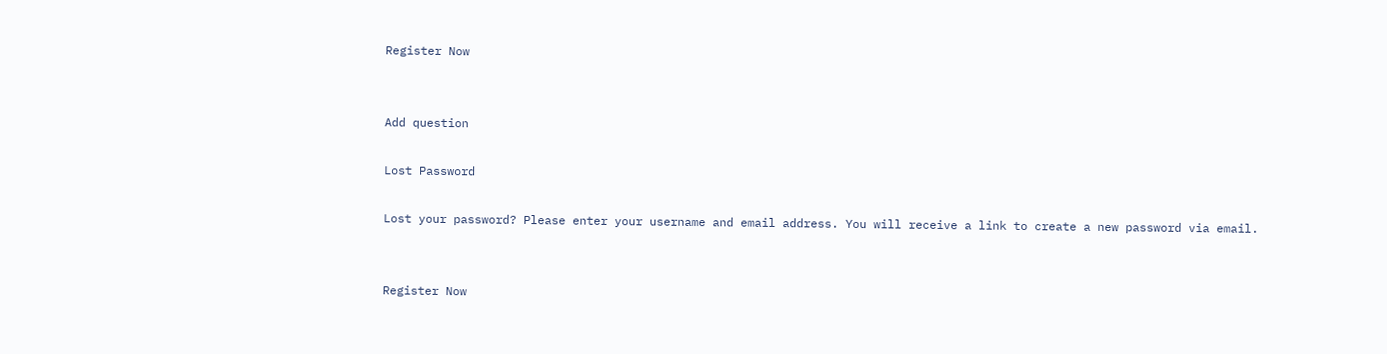Register Now


Add question

Lost Password

Lost your password? Please enter your username and email address. You will receive a link to create a new password via email.


Register Now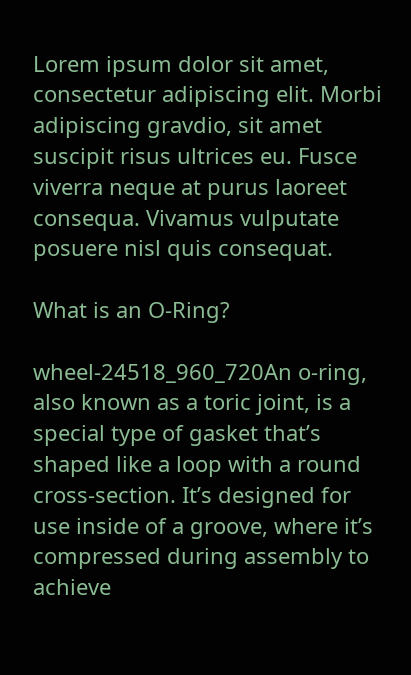Lorem ipsum dolor sit amet, consectetur adipiscing elit. Morbi adipiscing gravdio, sit amet suscipit risus ultrices eu. Fusce viverra neque at purus laoreet consequa. Vivamus vulputate posuere nisl quis consequat.

What is an O-Ring?

wheel-24518_960_720An o-ring, also known as a toric joint, is a special type of gasket that’s shaped like a loop with a round cross-section. It’s designed for use inside of a groove, where it’s compressed during assembly to achieve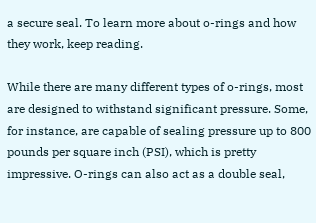a secure seal. To learn more about o-rings and how they work, keep reading.

While there are many different types of o-rings, most are designed to withstand significant pressure. Some, for instance, are capable of sealing pressure up to 800 pounds per square inch (PSI), which is pretty impressive. O-rings can also act as a double seal,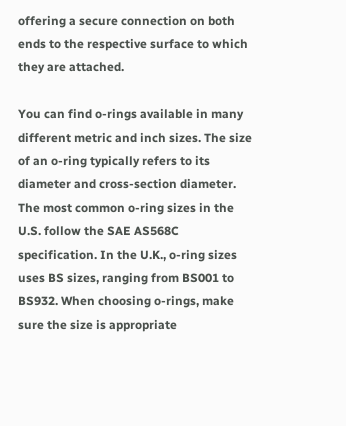offering a secure connection on both ends to the respective surface to which they are attached.

You can find o-rings available in many different metric and inch sizes. The size of an o-ring typically refers to its diameter and cross-section diameter. The most common o-ring sizes in the U.S. follow the SAE AS568C specification. In the U.K., o-ring sizes uses BS sizes, ranging from BS001 to BS932. When choosing o-rings, make sure the size is appropriate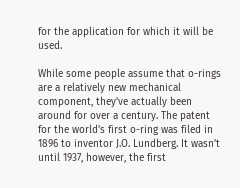for the application for which it will be used.

While some people assume that o-rings are a relatively new mechanical component, they’ve actually been around for over a century. The patent for the world’s first o-ring was filed in 1896 to inventor J.O. Lundberg. It wasn’t until 1937, however, the first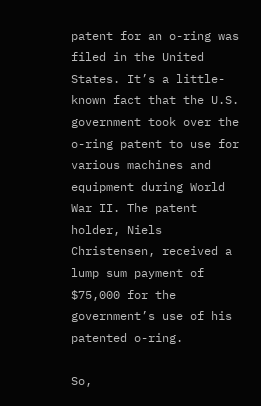patent for an o-ring was filed in the United States. It’s a little-known fact that the U.S. government took over the o-ring patent to use for various machines and equipment during World War II. The patent holder, Niels Christensen, received a lump sum payment of $75,000 for the government’s use of his patented o-ring.

So,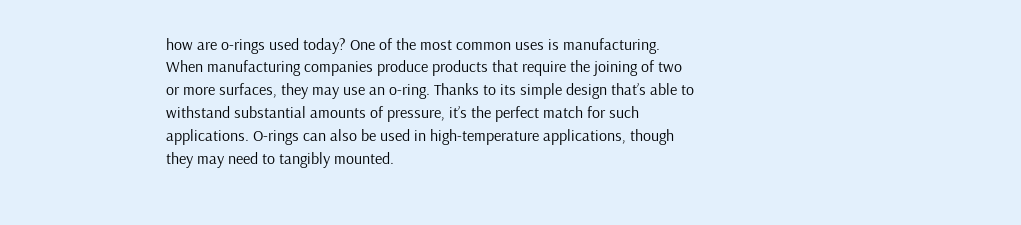how are o-rings used today? One of the most common uses is manufacturing. When manufacturing companies produce products that require the joining of two or more surfaces, they may use an o-ring. Thanks to its simple design that’s able to withstand substantial amounts of pressure, it’s the perfect match for such applications. O-rings can also be used in high-temperature applications, though they may need to tangibly mounted.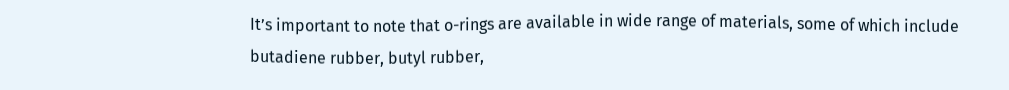It’s important to note that o-rings are available in wide range of materials, some of which include butadiene rubber, butyl rubber,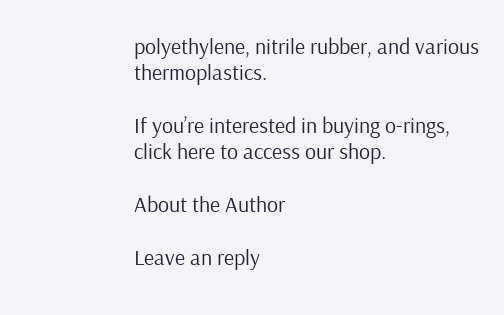polyethylene, nitrile rubber, and various thermoplastics.

If you’re interested in buying o-rings, click here to access our shop.

About the Author

Leave an reply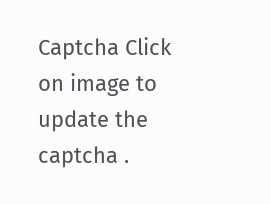Captcha Click on image to update the captcha .